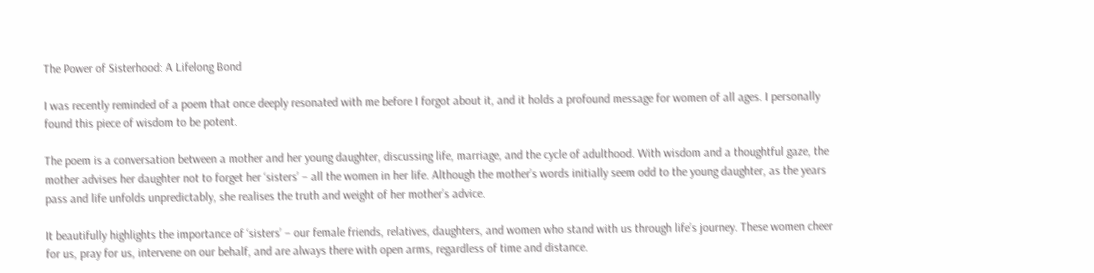The Power of Sisterhood: A Lifelong Bond

I was recently reminded of a poem that once deeply resonated with me before I forgot about it, and it holds a profound message for women of all ages. I personally found this piece of wisdom to be potent.

The poem is a conversation between a mother and her young daughter, discussing life, marriage, and the cycle of adulthood. With wisdom and a thoughtful gaze, the mother advises her daughter not to forget her ‘sisters’ – all the women in her life. Although the mother’s words initially seem odd to the young daughter, as the years pass and life unfolds unpredictably, she realises the truth and weight of her mother’s advice.

It beautifully highlights the importance of ‘sisters’ – our female friends, relatives, daughters, and women who stand with us through life’s journey. These women cheer for us, pray for us, intervene on our behalf, and are always there with open arms, regardless of time and distance.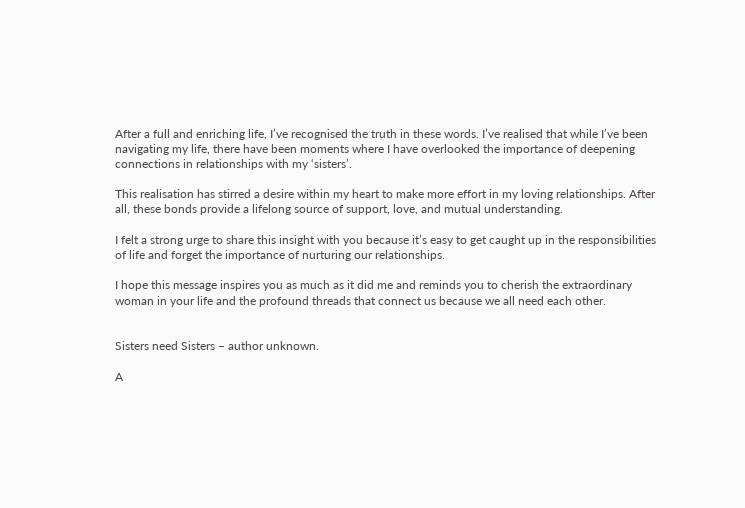After a full and enriching life, I’ve recognised the truth in these words. I’ve realised that while I’ve been navigating my life, there have been moments where I have overlooked the importance of deepening connections in relationships with my ‘sisters’.

This realisation has stirred a desire within my heart to make more effort in my loving relationships. After all, these bonds provide a lifelong source of support, love, and mutual understanding.

I felt a strong urge to share this insight with you because it’s easy to get caught up in the responsibilities of life and forget the importance of nurturing our relationships.

I hope this message inspires you as much as it did me and reminds you to cherish the extraordinary woman in your life and the profound threads that connect us because we all need each other.


Sisters need Sisters – author unknown.

A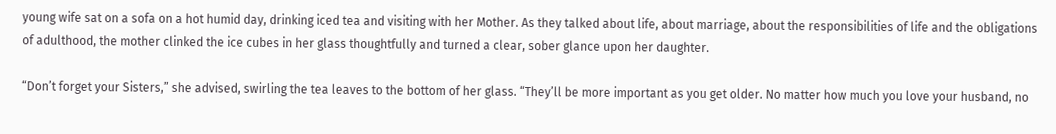young wife sat on a sofa on a hot humid day, drinking iced tea and visiting with her Mother. As they talked about life, about marriage, about the responsibilities of life and the obligations of adulthood, the mother clinked the ice cubes in her glass thoughtfully and turned a clear, sober glance upon her daughter.

“Don’t forget your Sisters,” she advised, swirling the tea leaves to the bottom of her glass. “They’ll be more important as you get older. No matter how much you love your husband, no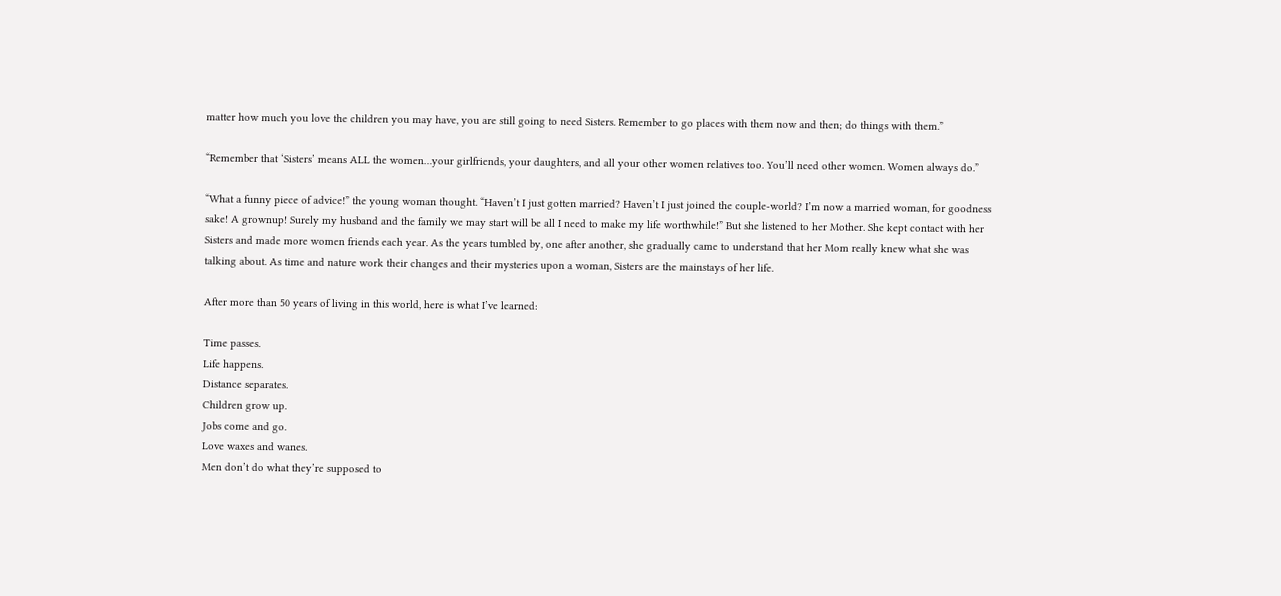matter how much you love the children you may have, you are still going to need Sisters. Remember to go places with them now and then; do things with them.”

“Remember that ‘Sisters’ means ALL the women…your girlfriends, your daughters, and all your other women relatives too. You’ll need other women. Women always do.”

“What a funny piece of advice!” the young woman thought. “Haven’t I just gotten married? Haven’t I just joined the couple-world? I’m now a married woman, for goodness sake! A grownup! Surely my husband and the family we may start will be all I need to make my life worthwhile!” But she listened to her Mother. She kept contact with her Sisters and made more women friends each year. As the years tumbled by, one after another, she gradually came to understand that her Mom really knew what she was talking about. As time and nature work their changes and their mysteries upon a woman, Sisters are the mainstays of her life.

After more than 50 years of living in this world, here is what I’ve learned:

Time passes.
Life happens.
Distance separates.
Children grow up.
Jobs come and go.
Love waxes and wanes.
Men don’t do what they’re supposed to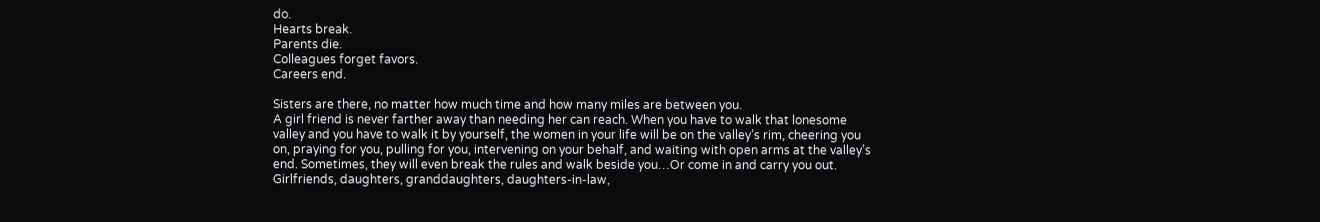do.
Hearts break.
Parents die.
Colleagues forget favors.
Careers end.

Sisters are there, no matter how much time and how many miles are between you.
A girl friend is never farther away than needing her can reach. When you have to walk that lonesome valley and you have to walk it by yourself, the women in your life will be on the valley’s rim, cheering you on, praying for you, pulling for you, intervening on your behalf, and waiting with open arms at the valley’s end. Sometimes, they will even break the rules and walk beside you…Or come in and carry you out. Girlfriends, daughters, granddaughters, daughters-in-law,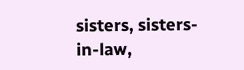sisters, sisters-in-law,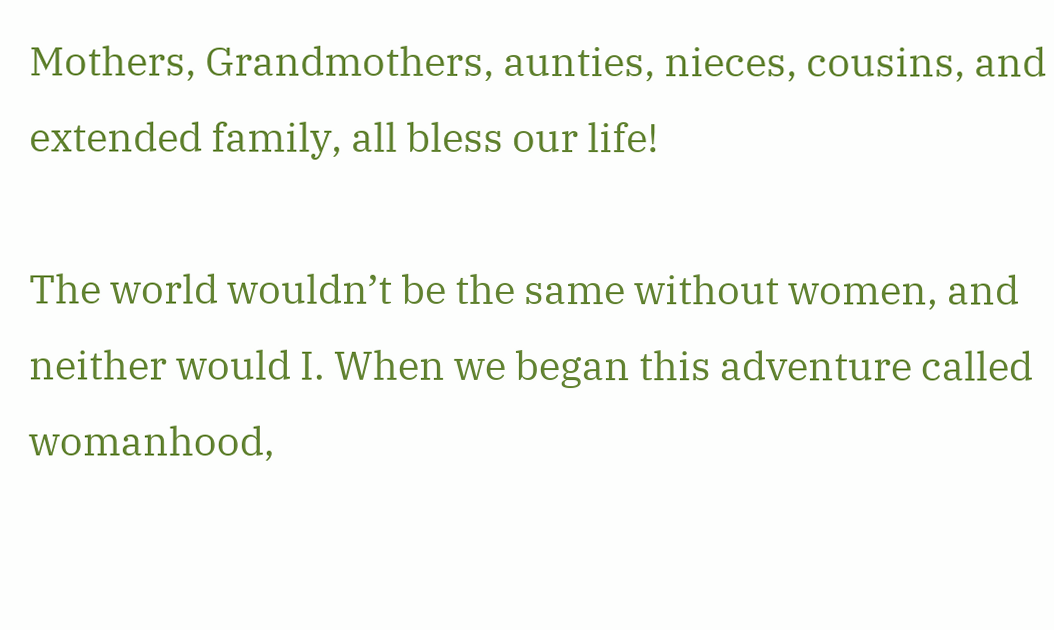Mothers, Grandmothers, aunties, nieces, cousins, and extended family, all bless our life!

The world wouldn’t be the same without women, and neither would I. When we began this adventure called womanhood,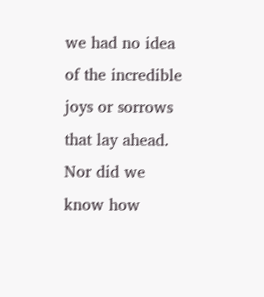we had no idea of the incredible joys or sorrows that lay ahead. Nor did we know how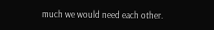much we would need each other.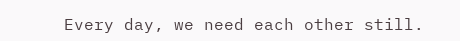Every day, we need each other still.